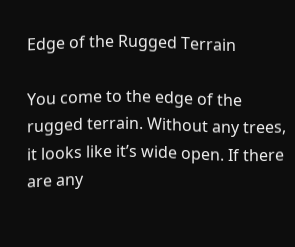Edge of the Rugged Terrain

You come to the edge of the rugged terrain. Without any trees, it looks like it’s wide open. If there are any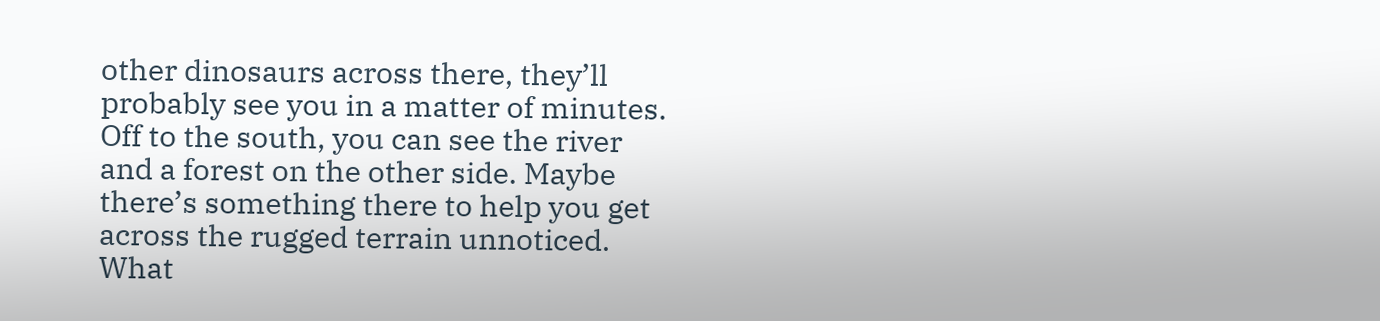other dinosaurs across there, they’ll probably see you in a matter of minutes. Off to the south, you can see the river and a forest on the other side. Maybe there’s something there to help you get across the rugged terrain unnoticed. What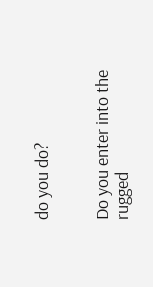do you do?


Do you enter into the rugged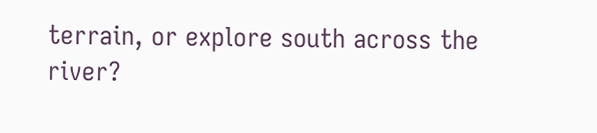terrain, or explore south across the river?